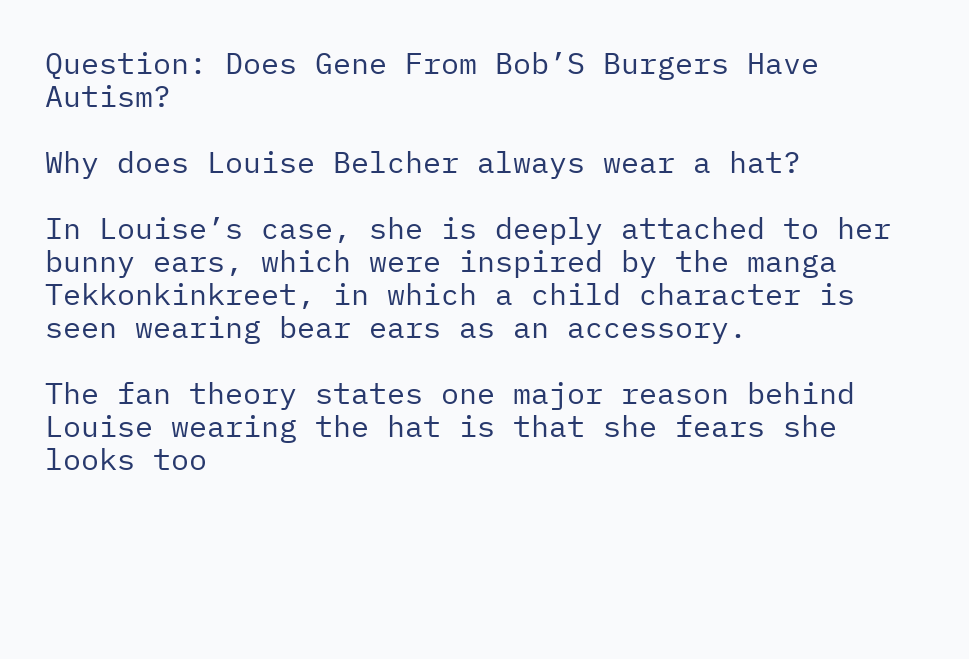Question: Does Gene From Bob’S Burgers Have Autism?

Why does Louise Belcher always wear a hat?

In Louise’s case, she is deeply attached to her bunny ears, which were inspired by the manga Tekkonkinkreet, in which a child character is seen wearing bear ears as an accessory.

The fan theory states one major reason behind Louise wearing the hat is that she fears she looks too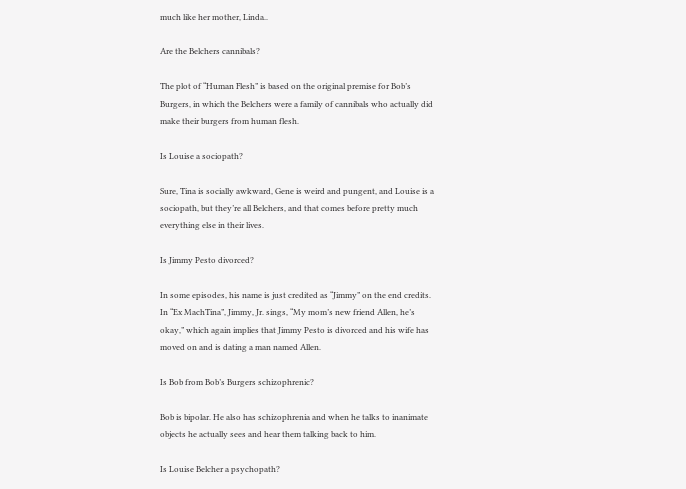much like her mother, Linda..

Are the Belchers cannibals?

The plot of “Human Flesh” is based on the original premise for Bob’s Burgers, in which the Belchers were a family of cannibals who actually did make their burgers from human flesh.

Is Louise a sociopath?

Sure, Tina is socially awkward, Gene is weird and pungent, and Louise is a sociopath, but they’re all Belchers, and that comes before pretty much everything else in their lives.

Is Jimmy Pesto divorced?

In some episodes, his name is just credited as “Jimmy” on the end credits. In “Ex MachTina”, Jimmy, Jr. sings, “My mom’s new friend Allen, he’s okay,” which again implies that Jimmy Pesto is divorced and his wife has moved on and is dating a man named Allen.

Is Bob from Bob’s Burgers schizophrenic?

Bob is bipolar. He also has schizophrenia and when he talks to inanimate objects he actually sees and hear them talking back to him.

Is Louise Belcher a psychopath?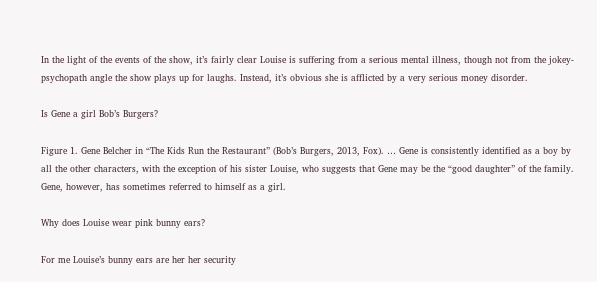In the light of the events of the show, it’s fairly clear Louise is suffering from a serious mental illness, though not from the jokey-psychopath angle the show plays up for laughs. Instead, it’s obvious she is afflicted by a very serious money disorder.

Is Gene a girl Bob’s Burgers?

Figure 1. Gene Belcher in “The Kids Run the Restaurant” (Bob’s Burgers, 2013, Fox). … Gene is consistently identified as a boy by all the other characters, with the exception of his sister Louise, who suggests that Gene may be the “good daughter” of the family. Gene, however, has sometimes referred to himself as a girl.

Why does Louise wear pink bunny ears?

For me Louise’s bunny ears are her her security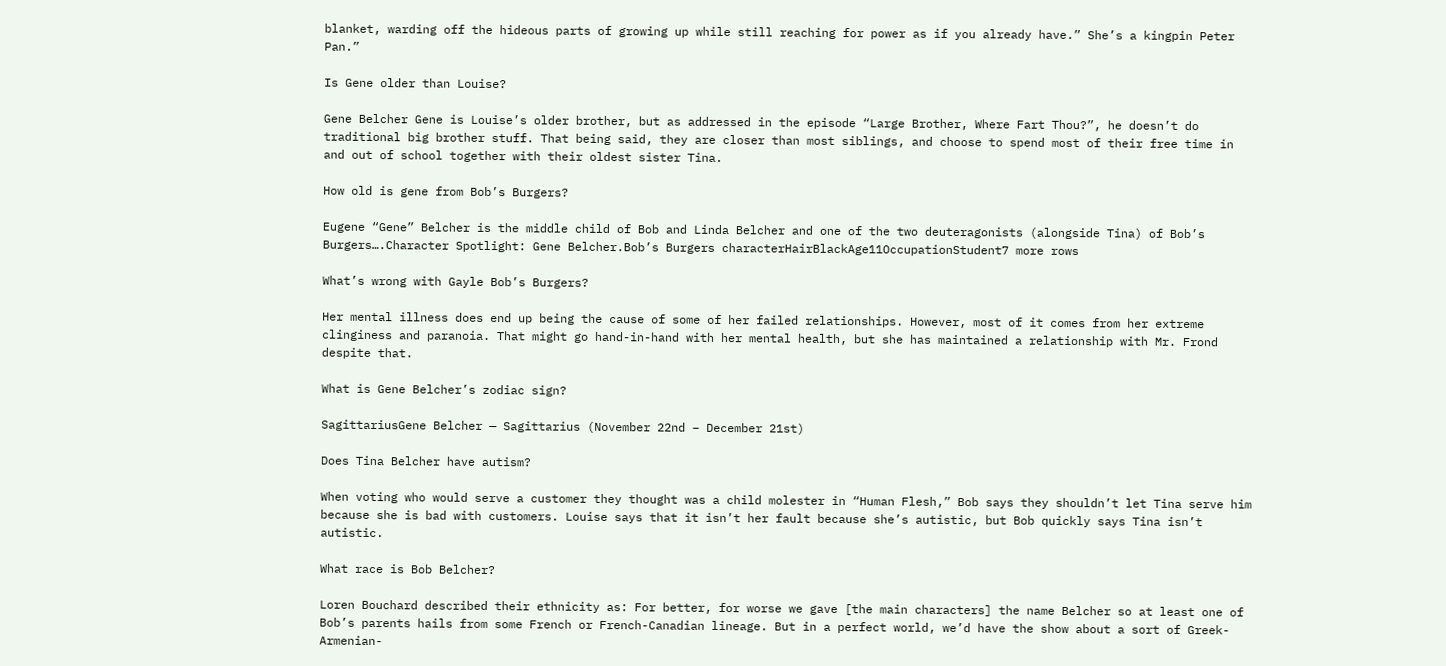blanket, warding off the hideous parts of growing up while still reaching for power as if you already have.” She’s a kingpin Peter Pan.”

Is Gene older than Louise?

Gene Belcher Gene is Louise’s older brother, but as addressed in the episode “Large Brother, Where Fart Thou?”, he doesn’t do traditional big brother stuff. That being said, they are closer than most siblings, and choose to spend most of their free time in and out of school together with their oldest sister Tina.

How old is gene from Bob’s Burgers?

Eugene “Gene” Belcher is the middle child of Bob and Linda Belcher and one of the two deuteragonists (alongside Tina) of Bob’s Burgers….Character Spotlight: Gene Belcher.Bob’s Burgers characterHairBlackAge11OccupationStudent7 more rows

What’s wrong with Gayle Bob’s Burgers?

Her mental illness does end up being the cause of some of her failed relationships. However, most of it comes from her extreme clinginess and paranoia. That might go hand-in-hand with her mental health, but she has maintained a relationship with Mr. Frond despite that.

What is Gene Belcher’s zodiac sign?

SagittariusGene Belcher — Sagittarius (November 22nd – December 21st)

Does Tina Belcher have autism?

When voting who would serve a customer they thought was a child molester in “Human Flesh,” Bob says they shouldn’t let Tina serve him because she is bad with customers. Louise says that it isn’t her fault because she’s autistic, but Bob quickly says Tina isn’t autistic.

What race is Bob Belcher?

Loren Bouchard described their ethnicity as: For better, for worse we gave [the main characters] the name Belcher so at least one of Bob’s parents hails from some French or French-Canadian lineage. But in a perfect world, we’d have the show about a sort of Greek-Armenian-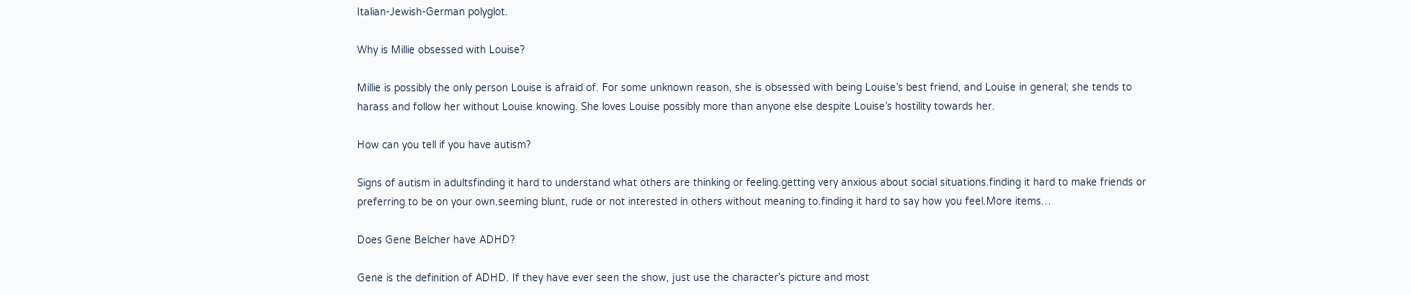Italian-Jewish-German polyglot.

Why is Millie obsessed with Louise?

Millie is possibly the only person Louise is afraid of. For some unknown reason, she is obsessed with being Louise’s best friend, and Louise in general; she tends to harass and follow her without Louise knowing. She loves Louise possibly more than anyone else despite Louise’s hostility towards her.

How can you tell if you have autism?

Signs of autism in adultsfinding it hard to understand what others are thinking or feeling.getting very anxious about social situations.finding it hard to make friends or preferring to be on your own.seeming blunt, rude or not interested in others without meaning to.finding it hard to say how you feel.More items…

Does Gene Belcher have ADHD?

Gene is the definition of ADHD. If they have ever seen the show, just use the character’s picture and most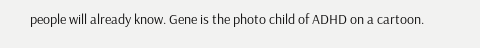people will already know. Gene is the photo child of ADHD on a cartoon.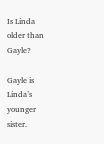Is Linda older than Gayle?

Gayle is Linda’s younger sister.